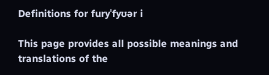Definitions for furyˈfyʊər i

This page provides all possible meanings and translations of the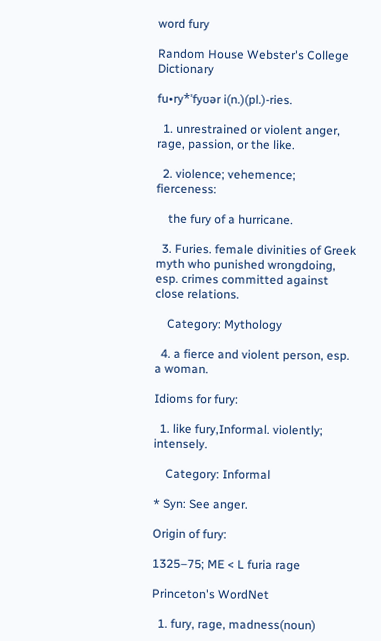word fury

Random House Webster's College Dictionary

fu•ry*ˈfyʊər i(n.)(pl.)-ries.

  1. unrestrained or violent anger, rage, passion, or the like.

  2. violence; vehemence; fierceness:

    the fury of a hurricane.

  3. Furies. female divinities of Greek myth who punished wrongdoing, esp. crimes committed against close relations.

    Category: Mythology

  4. a fierce and violent person, esp. a woman.

Idioms for fury:

  1. like fury,Informal. violently; intensely.

    Category: Informal

* Syn: See anger.

Origin of fury:

1325–75; ME < L furia rage

Princeton's WordNet

  1. fury, rage, madness(noun)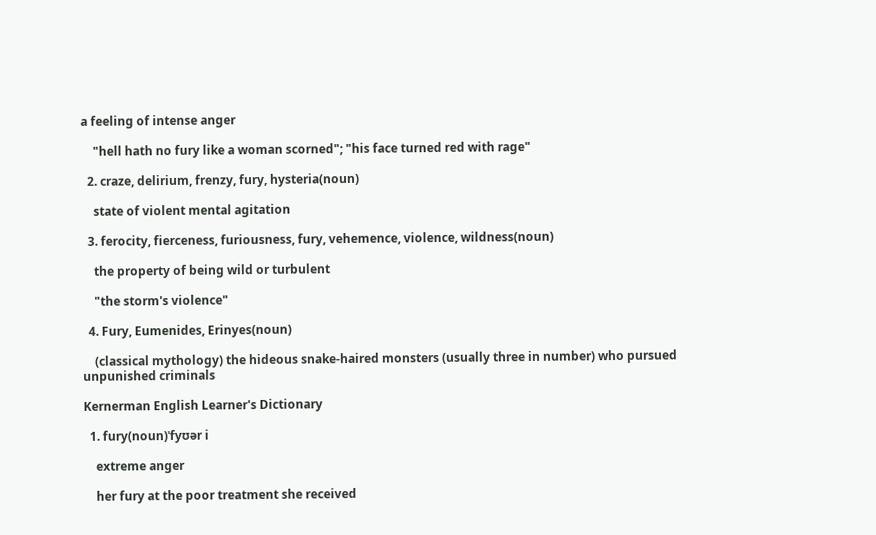a feeling of intense anger

    "hell hath no fury like a woman scorned"; "his face turned red with rage"

  2. craze, delirium, frenzy, fury, hysteria(noun)

    state of violent mental agitation

  3. ferocity, fierceness, furiousness, fury, vehemence, violence, wildness(noun)

    the property of being wild or turbulent

    "the storm's violence"

  4. Fury, Eumenides, Erinyes(noun)

    (classical mythology) the hideous snake-haired monsters (usually three in number) who pursued unpunished criminals

Kernerman English Learner's Dictionary

  1. fury(noun)ˈfyʊər i

    extreme anger

    her fury at the poor treatment she received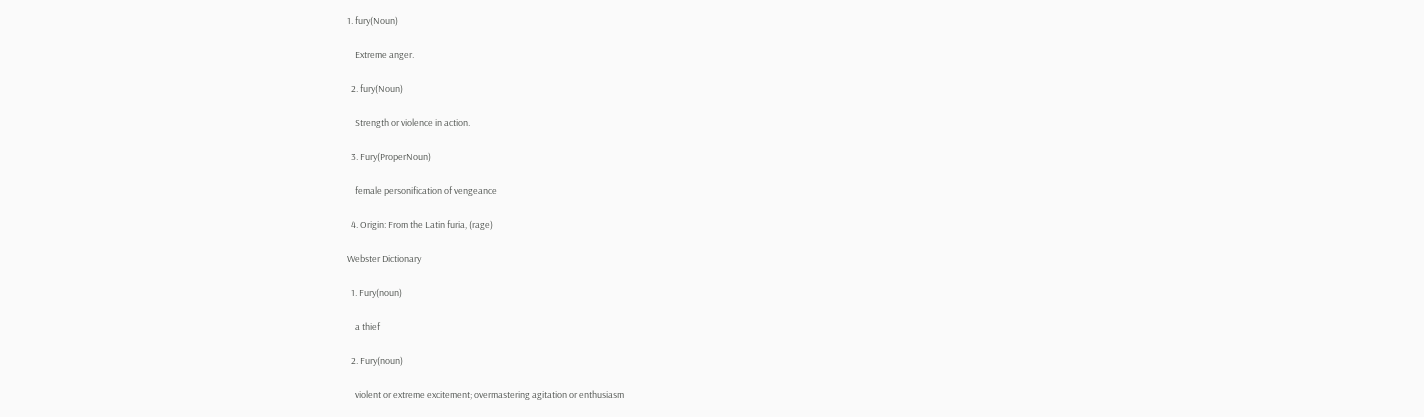1. fury(Noun)

    Extreme anger.

  2. fury(Noun)

    Strength or violence in action.

  3. Fury(ProperNoun)

    female personification of vengeance

  4. Origin: From the Latin furia, (rage)

Webster Dictionary

  1. Fury(noun)

    a thief

  2. Fury(noun)

    violent or extreme excitement; overmastering agitation or enthusiasm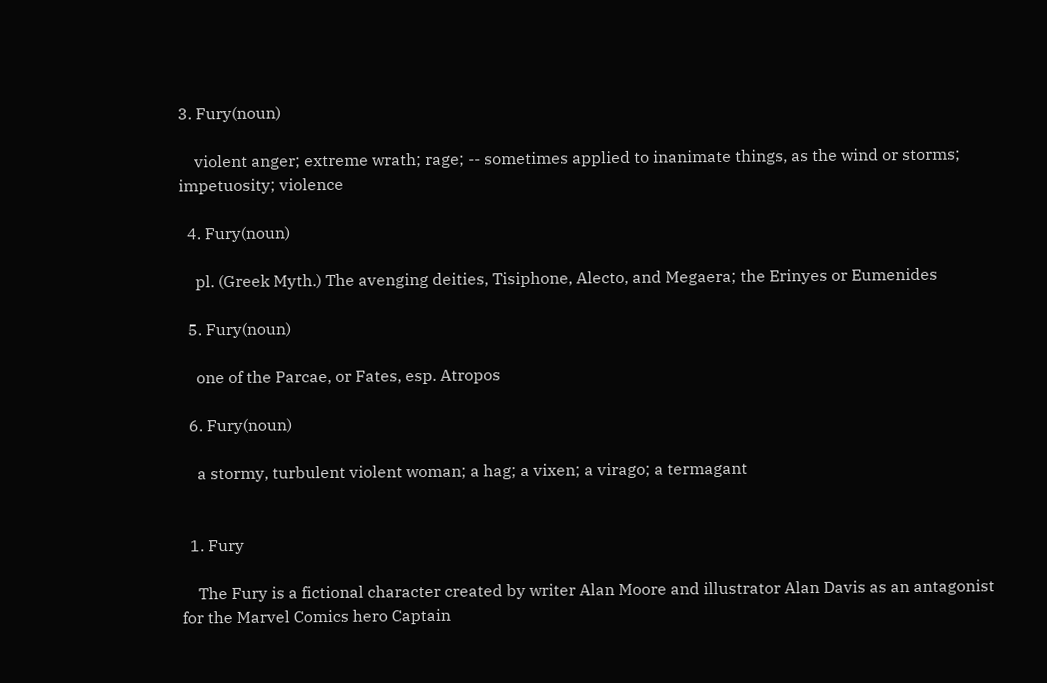3. Fury(noun)

    violent anger; extreme wrath; rage; -- sometimes applied to inanimate things, as the wind or storms; impetuosity; violence

  4. Fury(noun)

    pl. (Greek Myth.) The avenging deities, Tisiphone, Alecto, and Megaera; the Erinyes or Eumenides

  5. Fury(noun)

    one of the Parcae, or Fates, esp. Atropos

  6. Fury(noun)

    a stormy, turbulent violent woman; a hag; a vixen; a virago; a termagant


  1. Fury

    The Fury is a fictional character created by writer Alan Moore and illustrator Alan Davis as an antagonist for the Marvel Comics hero Captain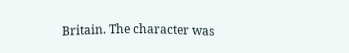Britain. The character was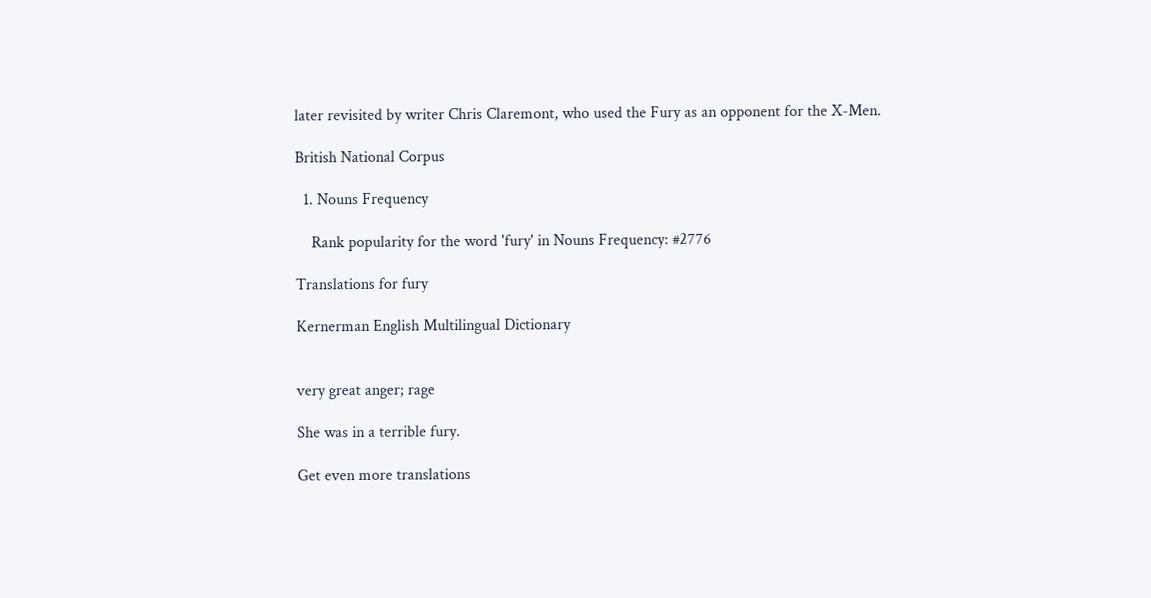later revisited by writer Chris Claremont, who used the Fury as an opponent for the X-Men.

British National Corpus

  1. Nouns Frequency

    Rank popularity for the word 'fury' in Nouns Frequency: #2776

Translations for fury

Kernerman English Multilingual Dictionary


very great anger; rage

She was in a terrible fury.

Get even more translations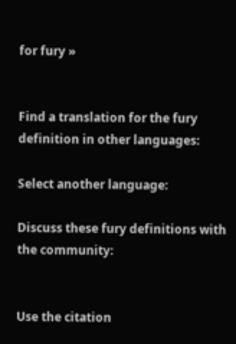for fury »


Find a translation for the fury definition in other languages:

Select another language:

Discuss these fury definitions with the community:


Use the citation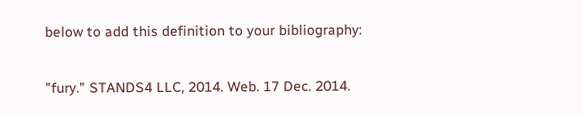below to add this definition to your bibliography:


"fury." STANDS4 LLC, 2014. Web. 17 Dec. 2014.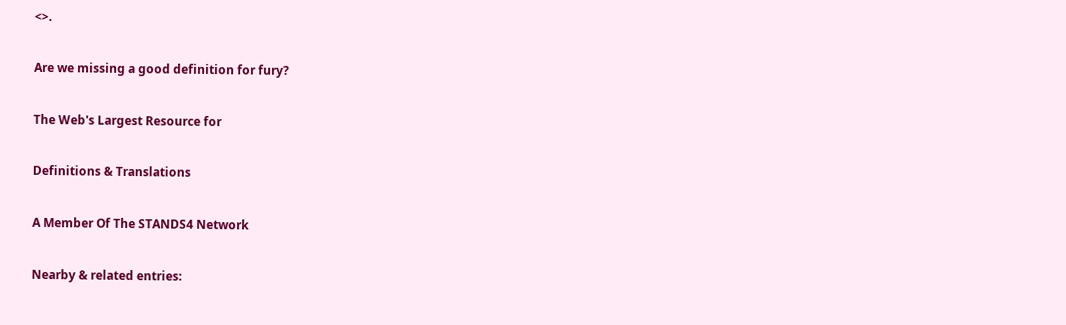<>.

Are we missing a good definition for fury?

The Web's Largest Resource for

Definitions & Translations

A Member Of The STANDS4 Network

Nearby & related entries: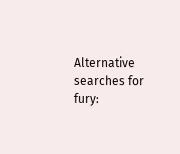Alternative searches for fury: